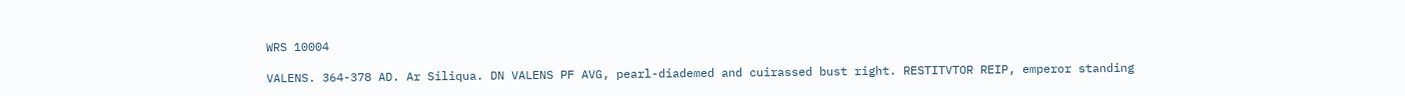WRS 10004

VALENS. 364-378 AD. Ar Siliqua. DN VALENS PF AVG, pearl-diademed and cuirassed bust right. RESTITVTOR REIP, emperor standing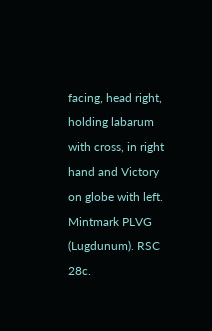facing, head right, holding labarum with cross, in right hand and Victory on globe with left. Mintmark PLVG (Lugdunum). RSC 28c.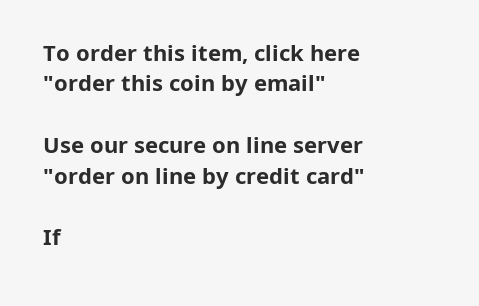To order this item, click here "order this coin by email"

Use our secure on line server "order on line by credit card"

If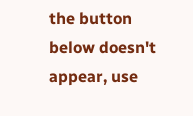the button below doesn't appear, use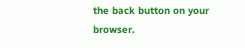the back button on your browser.